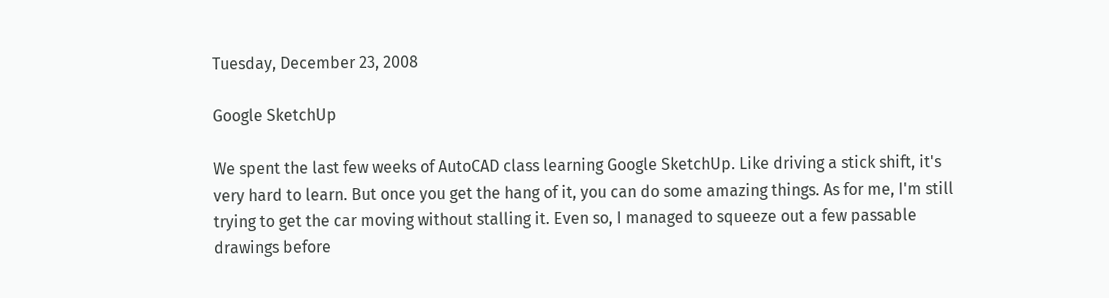Tuesday, December 23, 2008

Google SketchUp

We spent the last few weeks of AutoCAD class learning Google SketchUp. Like driving a stick shift, it's very hard to learn. But once you get the hang of it, you can do some amazing things. As for me, I'm still trying to get the car moving without stalling it. Even so, I managed to squeeze out a few passable drawings before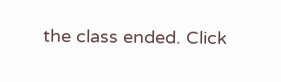the class ended. Click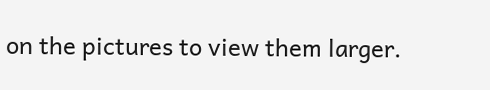on the pictures to view them larger.